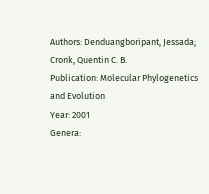Authors: Denduangboripant, Jessada; Cronk, Quentin C. B.
Publication: Molecular Phylogenetics and Evolution
Year: 2001
Genera: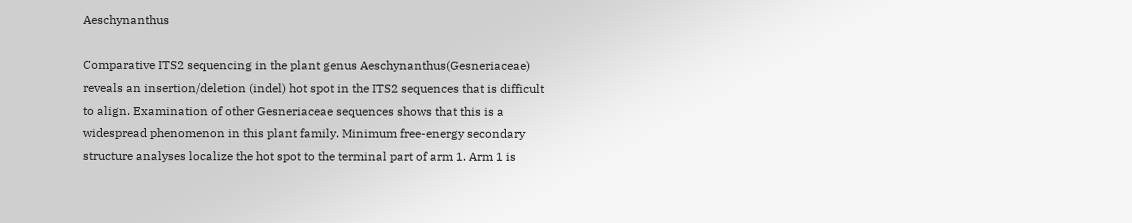Aeschynanthus

Comparative ITS2 sequencing in the plant genus Aeschynanthus(Gesneriaceae) reveals an insertion/deletion (indel) hot spot in the ITS2 sequences that is difficult to align. Examination of other Gesneriaceae sequences shows that this is a widespread phenomenon in this plant family. Minimum free-energy secondary structure analyses localize the hot spot to the terminal part of arm 1. Arm 1 is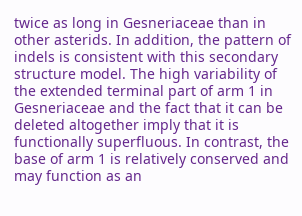twice as long in Gesneriaceae than in other asterids. In addition, the pattern of indels is consistent with this secondary structure model. The high variability of the extended terminal part of arm 1 in Gesneriaceae and the fact that it can be deleted altogether imply that it is functionally superfluous. In contrast, the base of arm 1 is relatively conserved and may function as an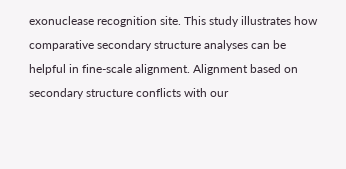exonuclease recognition site. This study illustrates how comparative secondary structure analyses can be helpful in fine-scale alignment. Alignment based on secondary structure conflicts with our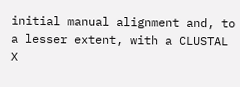initial manual alignment and, to a lesser extent, with a CLUSTAL X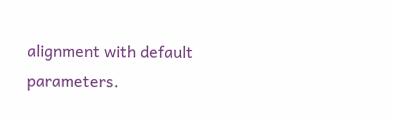alignment with default parameters.